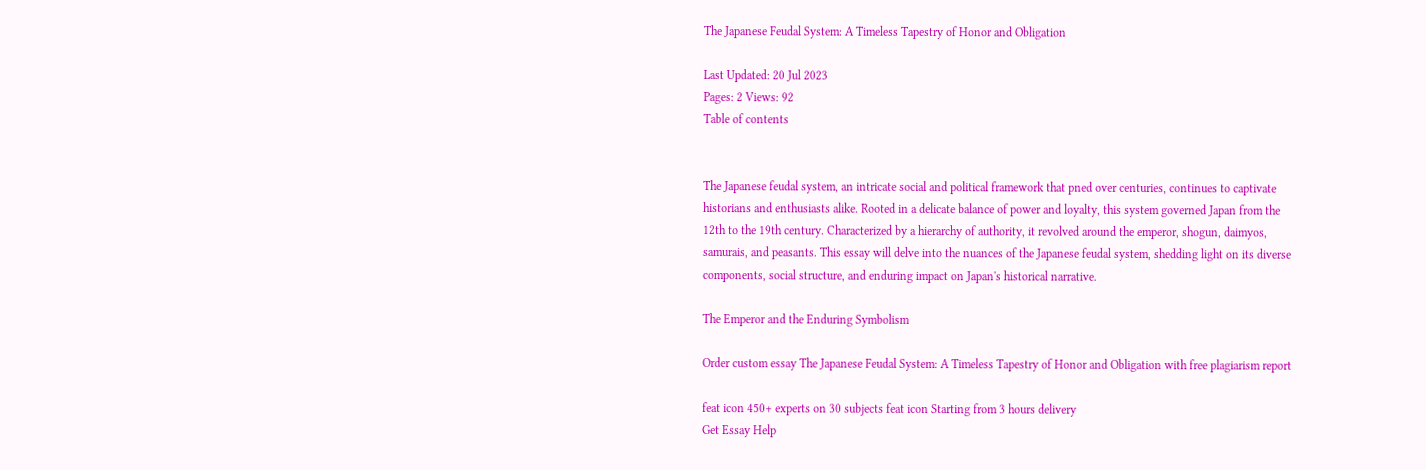The Japanese Feudal System: A Timeless Tapestry of Honor and Obligation

Last Updated: 20 Jul 2023
Pages: 2 Views: 92
Table of contents


The Japanese feudal system, an intricate social and political framework that pned over centuries, continues to captivate historians and enthusiasts alike. Rooted in a delicate balance of power and loyalty, this system governed Japan from the 12th to the 19th century. Characterized by a hierarchy of authority, it revolved around the emperor, shogun, daimyos, samurais, and peasants. This essay will delve into the nuances of the Japanese feudal system, shedding light on its diverse components, social structure, and enduring impact on Japan's historical narrative.

The Emperor and the Enduring Symbolism

Order custom essay The Japanese Feudal System: A Timeless Tapestry of Honor and Obligation with free plagiarism report

feat icon 450+ experts on 30 subjects feat icon Starting from 3 hours delivery
Get Essay Help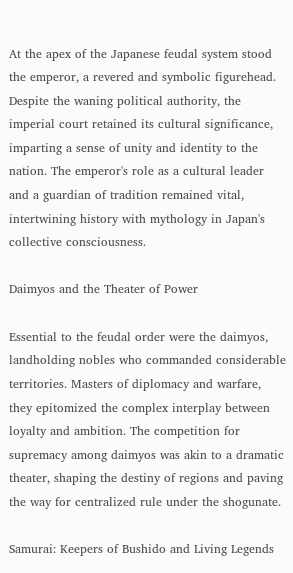At the apex of the Japanese feudal system stood the emperor, a revered and symbolic figurehead. Despite the waning political authority, the imperial court retained its cultural significance, imparting a sense of unity and identity to the nation. The emperor's role as a cultural leader and a guardian of tradition remained vital, intertwining history with mythology in Japan's collective consciousness.

Daimyos and the Theater of Power

Essential to the feudal order were the daimyos, landholding nobles who commanded considerable territories. Masters of diplomacy and warfare, they epitomized the complex interplay between loyalty and ambition. The competition for supremacy among daimyos was akin to a dramatic theater, shaping the destiny of regions and paving the way for centralized rule under the shogunate.

Samurai: Keepers of Bushido and Living Legends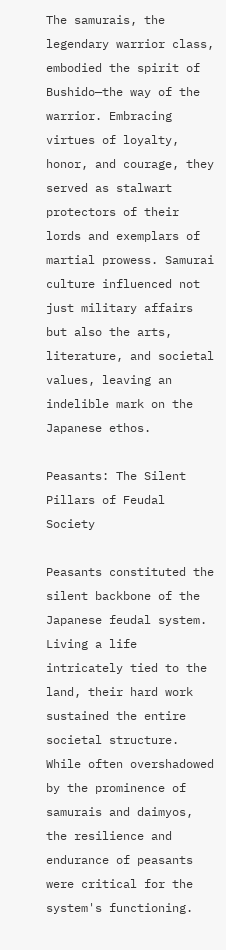The samurais, the legendary warrior class, embodied the spirit of Bushido—the way of the warrior. Embracing virtues of loyalty, honor, and courage, they served as stalwart protectors of their lords and exemplars of martial prowess. Samurai culture influenced not just military affairs but also the arts, literature, and societal values, leaving an indelible mark on the Japanese ethos.

Peasants: The Silent Pillars of Feudal Society

Peasants constituted the silent backbone of the Japanese feudal system. Living a life intricately tied to the land, their hard work sustained the entire societal structure. While often overshadowed by the prominence of samurais and daimyos, the resilience and endurance of peasants were critical for the system's functioning.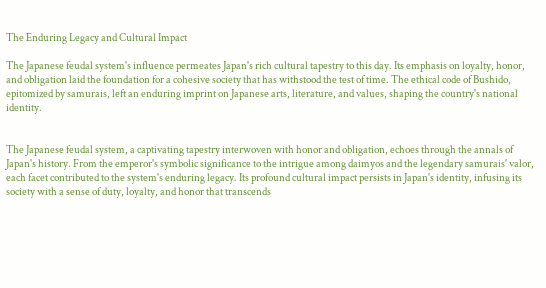The Enduring Legacy and Cultural Impact

The Japanese feudal system's influence permeates Japan's rich cultural tapestry to this day. Its emphasis on loyalty, honor, and obligation laid the foundation for a cohesive society that has withstood the test of time. The ethical code of Bushido, epitomized by samurais, left an enduring imprint on Japanese arts, literature, and values, shaping the country's national identity.


The Japanese feudal system, a captivating tapestry interwoven with honor and obligation, echoes through the annals of Japan's history. From the emperor's symbolic significance to the intrigue among daimyos and the legendary samurais' valor, each facet contributed to the system's enduring legacy. Its profound cultural impact persists in Japan's identity, infusing its society with a sense of duty, loyalty, and honor that transcends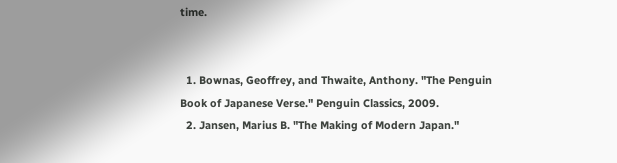time.


  1. Bownas, Geoffrey, and Thwaite, Anthony. "The Penguin Book of Japanese Verse." Penguin Classics, 2009.
  2. Jansen, Marius B. "The Making of Modern Japan."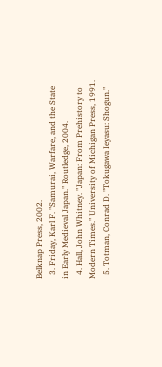Belknap Press, 2002.
  3. Friday, Karl F. "Samurai, Warfare, and the State in Early Medieval Japan." Routledge, 2004.
  4. Hall, John Whitney. "Japan: From Prehistory to Modern Times." University of Michigan Press, 1991.
  5. Totman, Conrad D. "Tokugawa Ieyasu: Shogun."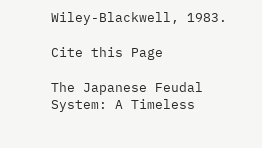Wiley-Blackwell, 1983.

Cite this Page

The Japanese Feudal System: A Timeless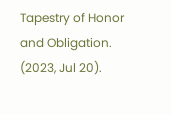Tapestry of Honor and Obligation. (2023, Jul 20).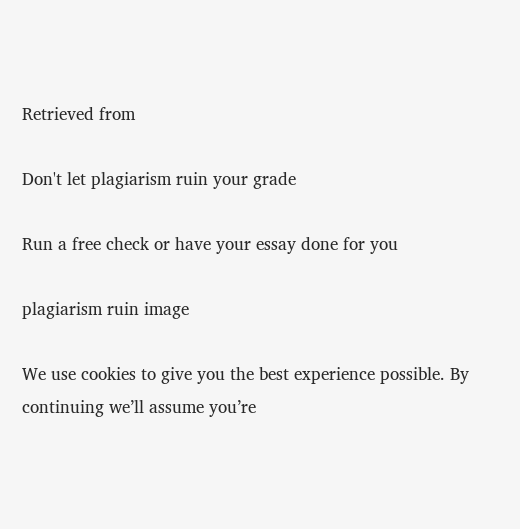Retrieved from

Don't let plagiarism ruin your grade

Run a free check or have your essay done for you

plagiarism ruin image

We use cookies to give you the best experience possible. By continuing we’ll assume you’re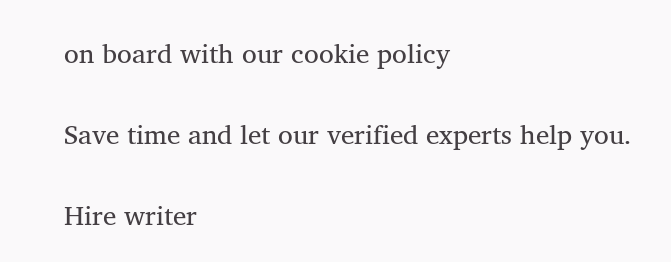on board with our cookie policy

Save time and let our verified experts help you.

Hire writer